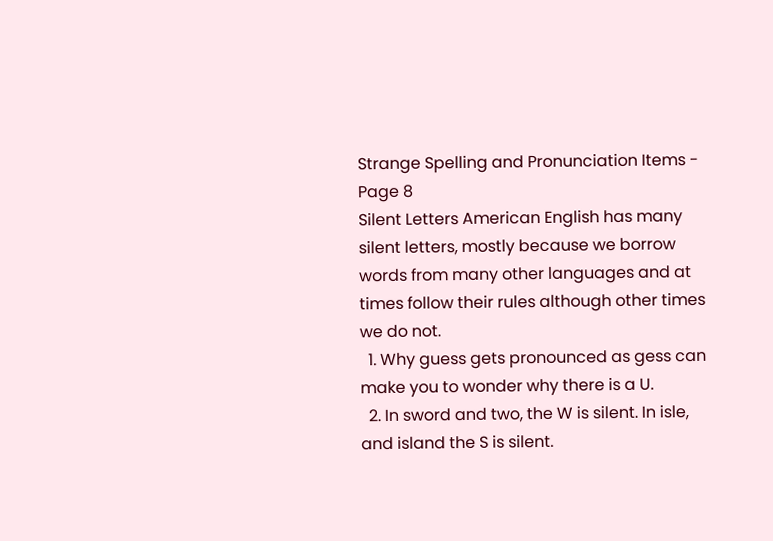Strange Spelling and Pronunciation Items - Page 8
Silent Letters American English has many silent letters, mostly because we borrow words from many other languages and at times follow their rules although other times we do not.
  1. Why guess gets pronounced as gess can make you to wonder why there is a U.
  2. In sword and two, the W is silent. In isle, and island the S is silent.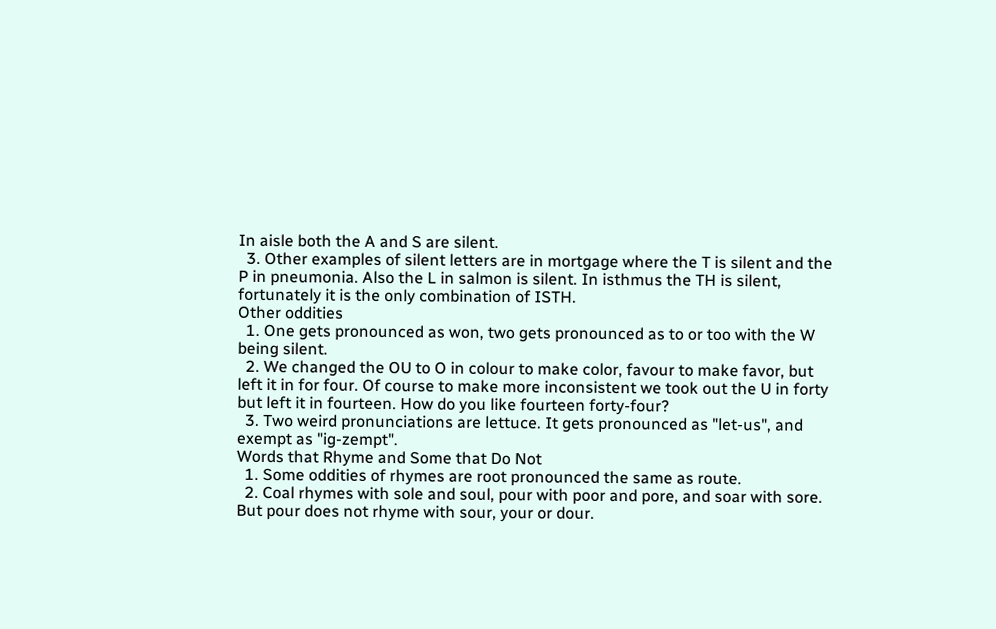In aisle both the A and S are silent.
  3. Other examples of silent letters are in mortgage where the T is silent and the P in pneumonia. Also the L in salmon is silent. In isthmus the TH is silent, fortunately it is the only combination of ISTH.
Other oddities
  1. One gets pronounced as won, two gets pronounced as to or too with the W being silent.
  2. We changed the OU to O in colour to make color, favour to make favor, but left it in for four. Of course to make more inconsistent we took out the U in forty but left it in fourteen. How do you like fourteen forty-four?
  3. Two weird pronunciations are lettuce. It gets pronounced as "let-us", and exempt as "ig-zempt".
Words that Rhyme and Some that Do Not
  1. Some oddities of rhymes are root pronounced the same as route.
  2. Coal rhymes with sole and soul, pour with poor and pore, and soar with sore. But pour does not rhyme with sour, your or dour.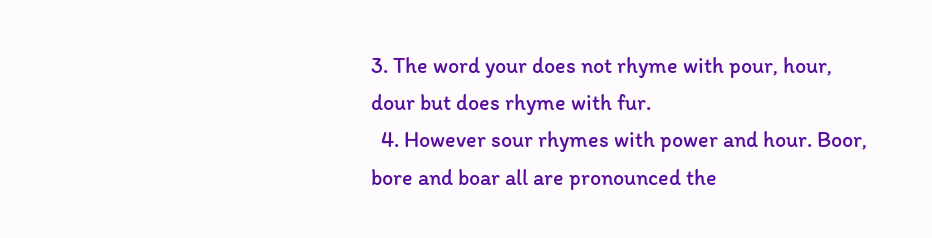3. The word your does not rhyme with pour, hour, dour but does rhyme with fur.
  4. However sour rhymes with power and hour. Boor, bore and boar all are pronounced the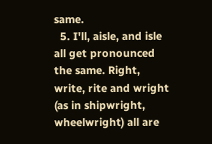same.
  5. I'll, aisle, and isle all get pronounced the same. Right, write, rite and wright (as in shipwright, wheelwright) all are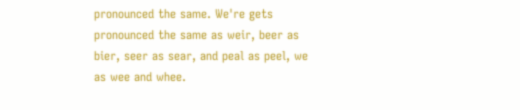pronounced the same. We're gets pronounced the same as weir, beer as bier, seer as sear, and peal as peel, we as wee and whee.